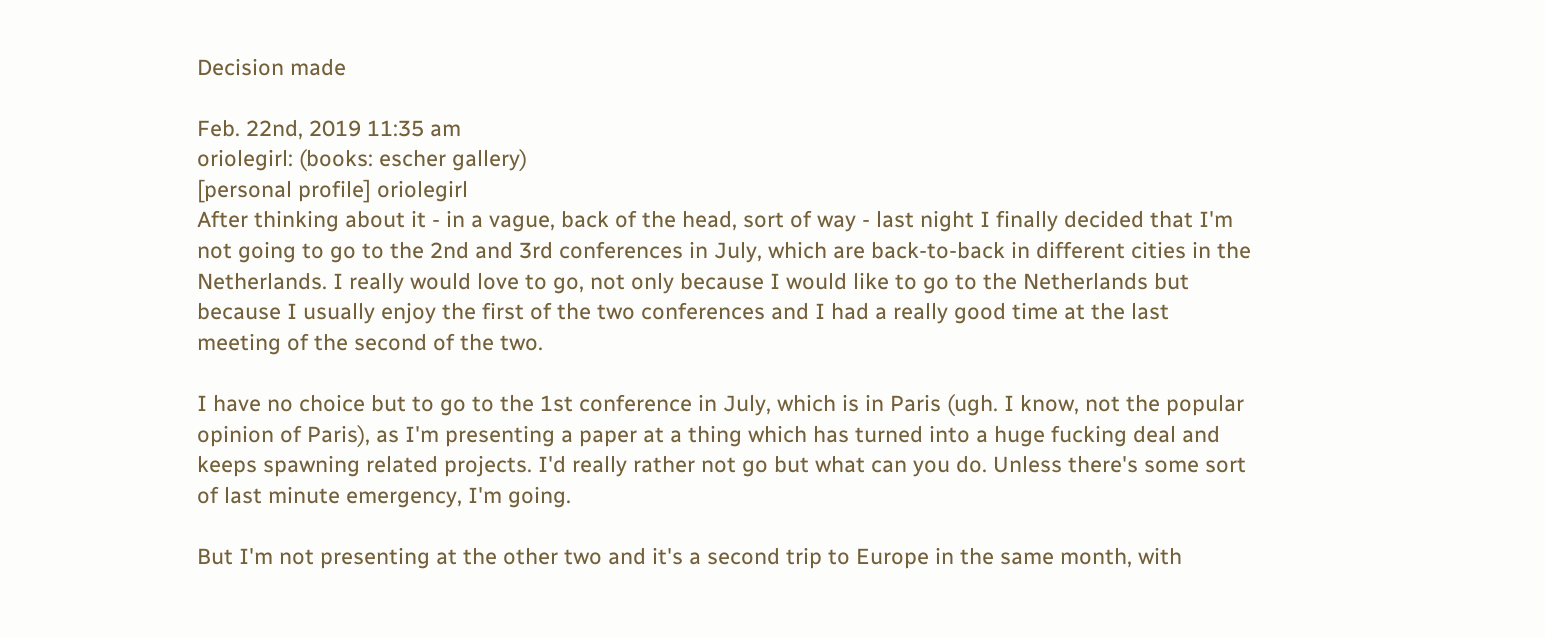Decision made

Feb. 22nd, 2019 11:35 am
oriolegirl: (books: escher gallery)
[personal profile] oriolegirl
After thinking about it - in a vague, back of the head, sort of way - last night I finally decided that I'm not going to go to the 2nd and 3rd conferences in July, which are back-to-back in different cities in the Netherlands. I really would love to go, not only because I would like to go to the Netherlands but because I usually enjoy the first of the two conferences and I had a really good time at the last meeting of the second of the two.

I have no choice but to go to the 1st conference in July, which is in Paris (ugh. I know, not the popular opinion of Paris), as I'm presenting a paper at a thing which has turned into a huge fucking deal and keeps spawning related projects. I'd really rather not go but what can you do. Unless there's some sort of last minute emergency, I'm going.

But I'm not presenting at the other two and it's a second trip to Europe in the same month, with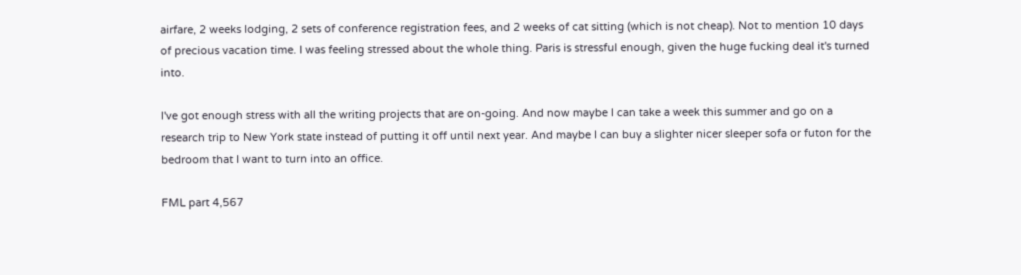airfare, 2 weeks lodging, 2 sets of conference registration fees, and 2 weeks of cat sitting (which is not cheap). Not to mention 10 days of precious vacation time. I was feeling stressed about the whole thing. Paris is stressful enough, given the huge fucking deal it's turned into.

I've got enough stress with all the writing projects that are on-going. And now maybe I can take a week this summer and go on a research trip to New York state instead of putting it off until next year. And maybe I can buy a slighter nicer sleeper sofa or futon for the bedroom that I want to turn into an office.

FML part 4,567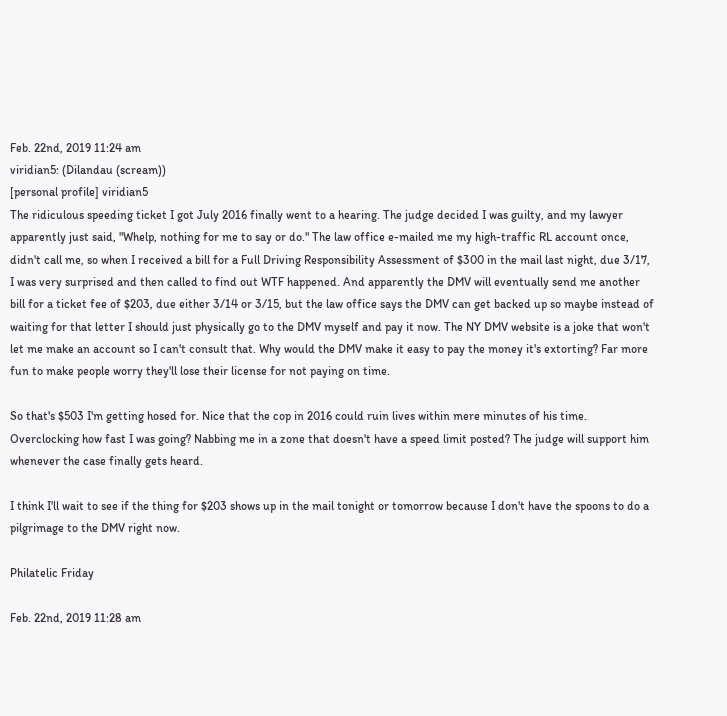Feb. 22nd, 2019 11:24 am
viridian5: (Dilandau (scream))
[personal profile] viridian5
The ridiculous speeding ticket I got July 2016 finally went to a hearing. The judge decided I was guilty, and my lawyer apparently just said, "Whelp, nothing for me to say or do." The law office e-mailed me my high-traffic RL account once, didn't call me, so when I received a bill for a Full Driving Responsibility Assessment of $300 in the mail last night, due 3/17, I was very surprised and then called to find out WTF happened. And apparently the DMV will eventually send me another bill for a ticket fee of $203, due either 3/14 or 3/15, but the law office says the DMV can get backed up so maybe instead of waiting for that letter I should just physically go to the DMV myself and pay it now. The NY DMV website is a joke that won't let me make an account so I can't consult that. Why would the DMV make it easy to pay the money it's extorting? Far more fun to make people worry they'll lose their license for not paying on time.

So that's $503 I'm getting hosed for. Nice that the cop in 2016 could ruin lives within mere minutes of his time. Overclocking how fast I was going? Nabbing me in a zone that doesn't have a speed limit posted? The judge will support him whenever the case finally gets heard.

I think I'll wait to see if the thing for $203 shows up in the mail tonight or tomorrow because I don't have the spoons to do a pilgrimage to the DMV right now.

Philatelic Friday

Feb. 22nd, 2019 11:28 am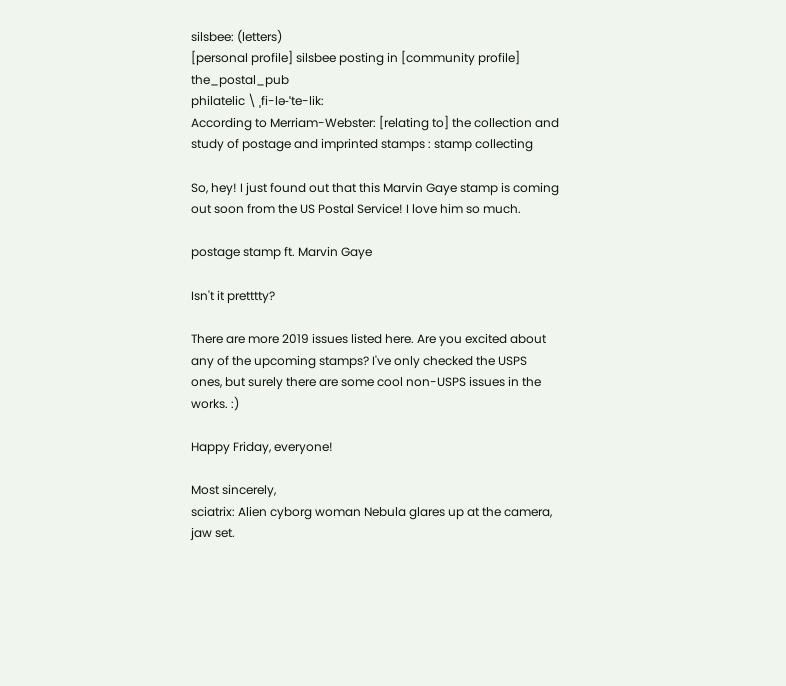silsbee: (letters)
[personal profile] silsbee posting in [community profile] the_postal_pub
philatelic \ ˌfi-lə-ˈte-lik:
According to Merriam-Webster: [relating to] the collection and study of postage and imprinted stamps : stamp collecting

So, hey! I just found out that this Marvin Gaye stamp is coming out soon from the US Postal Service! I love him so much.

postage stamp ft. Marvin Gaye

Isn't it pretttty?

There are more 2019 issues listed here. Are you excited about any of the upcoming stamps? I've only checked the USPS ones, but surely there are some cool non-USPS issues in the works. :)

Happy Friday, everyone!

Most sincerely,
sciatrix: Alien cyborg woman Nebula glares up at the camera, jaw set.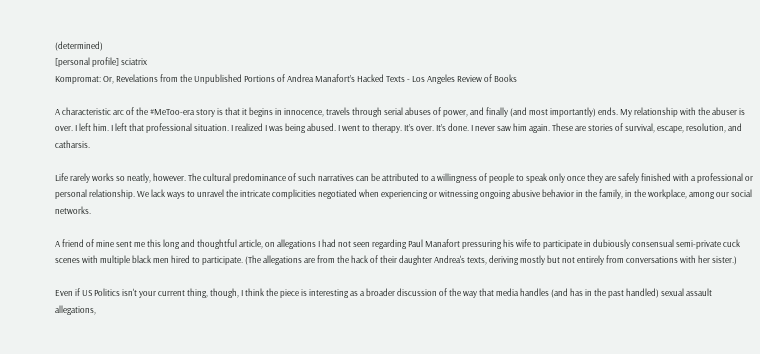(determined)
[personal profile] sciatrix
Kompromat: Or, Revelations from the Unpublished Portions of Andrea Manafort’s Hacked Texts - Los Angeles Review of Books

A characteristic arc of the #MeToo-era story is that it begins in innocence, travels through serial abuses of power, and finally (and most importantly) ends. My relationship with the abuser is over. I left him. I left that professional situation. I realized I was being abused. I went to therapy. It’s over. It’s done. I never saw him again. These are stories of survival, escape, resolution, and catharsis.

Life rarely works so neatly, however. The cultural predominance of such narratives can be attributed to a willingness of people to speak only once they are safely finished with a professional or personal relationship. We lack ways to unravel the intricate complicities negotiated when experiencing or witnessing ongoing abusive behavior in the family, in the workplace, among our social networks.

A friend of mine sent me this long and thoughtful article, on allegations I had not seen regarding Paul Manafort pressuring his wife to participate in dubiously consensual semi-private cuck scenes with multiple black men hired to participate. (The allegations are from the hack of their daughter Andrea's texts, deriving mostly but not entirely from conversations with her sister.)

Even if US Politics isn't your current thing, though, I think the piece is interesting as a broader discussion of the way that media handles (and has in the past handled) sexual assault allegations,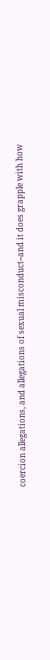coercion allegations, and allegations of sexual misconduct--and it does grapple with how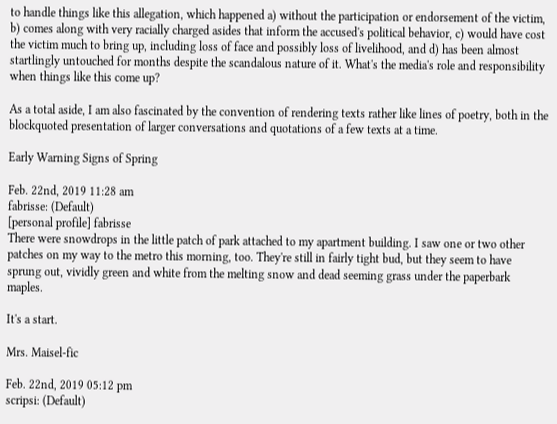to handle things like this allegation, which happened a) without the participation or endorsement of the victim, b) comes along with very racially charged asides that inform the accused's political behavior, c) would have cost the victim much to bring up, including loss of face and possibly loss of livelihood, and d) has been almost startlingly untouched for months despite the scandalous nature of it. What's the media's role and responsibility when things like this come up?

As a total aside, I am also fascinated by the convention of rendering texts rather like lines of poetry, both in the blockquoted presentation of larger conversations and quotations of a few texts at a time.

Early Warning Signs of Spring

Feb. 22nd, 2019 11:28 am
fabrisse: (Default)
[personal profile] fabrisse
There were snowdrops in the little patch of park attached to my apartment building. I saw one or two other patches on my way to the metro this morning, too. They're still in fairly tight bud, but they seem to have sprung out, vividly green and white from the melting snow and dead seeming grass under the paperbark maples.

It's a start.

Mrs. Maisel-fic

Feb. 22nd, 2019 05:12 pm
scripsi: (Default)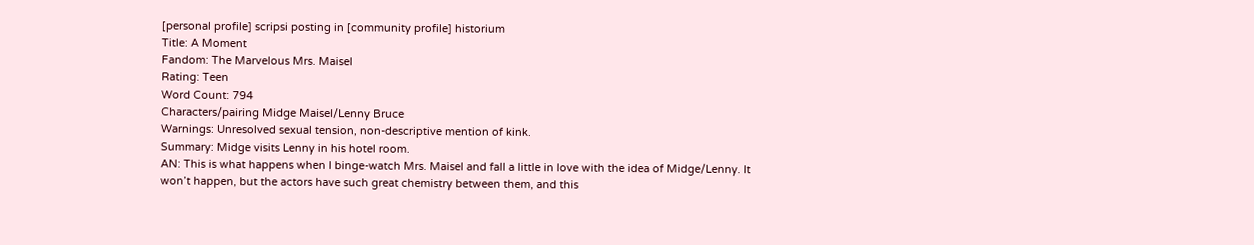[personal profile] scripsi posting in [community profile] historium
Title: A Moment
Fandom: The Marvelous Mrs. Maisel
Rating: Teen
Word Count: 794
Characters/pairing Midge Maisel/Lenny Bruce
Warnings: Unresolved sexual tension, non-descriptive mention of kink.
Summary: Midge visits Lenny in his hotel room.
AN: This is what happens when I binge-watch Mrs. Maisel and fall a little in love with the idea of Midge/Lenny. It won’t happen, but the actors have such great chemistry between them, and this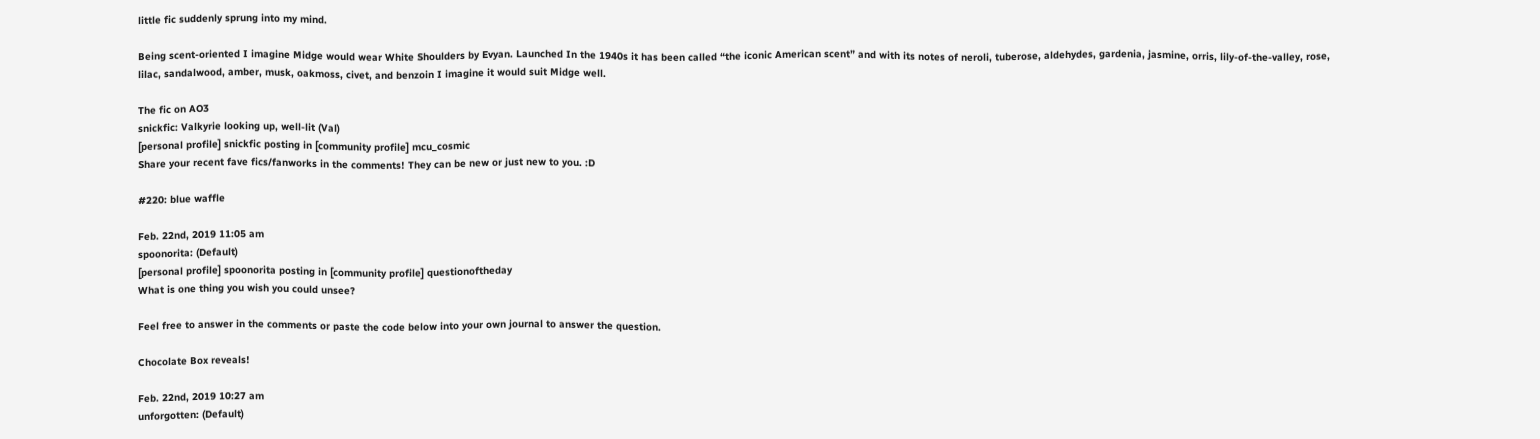little fic suddenly sprung into my mind.

Being scent-oriented I imagine Midge would wear White Shoulders by Evyan. Launched In the 1940s it has been called “the iconic American scent” and with its notes of neroli, tuberose, aldehydes, gardenia, jasmine, orris, lily-of-the-valley, rose, lilac, sandalwood, amber, musk, oakmoss, civet, and benzoin I imagine it would suit Midge well.

The fic on AO3
snickfic: Valkyrie looking up, well-lit (Val)
[personal profile] snickfic posting in [community profile] mcu_cosmic
Share your recent fave fics/fanworks in the comments! They can be new or just new to you. :D

#220: blue waffle

Feb. 22nd, 2019 11:05 am
spoonorita: (Default)
[personal profile] spoonorita posting in [community profile] questionoftheday
What is one thing you wish you could unsee?

Feel free to answer in the comments or paste the code below into your own journal to answer the question.

Chocolate Box reveals!

Feb. 22nd, 2019 10:27 am
unforgotten: (Default)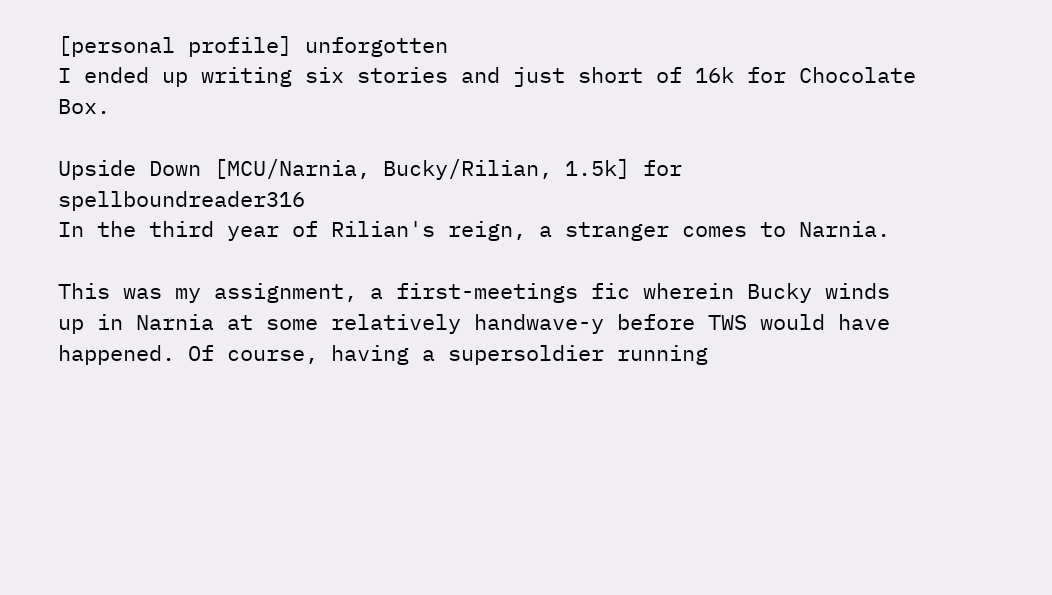[personal profile] unforgotten
I ended up writing six stories and just short of 16k for Chocolate Box.

Upside Down [MCU/Narnia, Bucky/Rilian, 1.5k] for spellboundreader316
In the third year of Rilian's reign, a stranger comes to Narnia.

This was my assignment, a first-meetings fic wherein Bucky winds up in Narnia at some relatively handwave-y before TWS would have happened. Of course, having a supersoldier running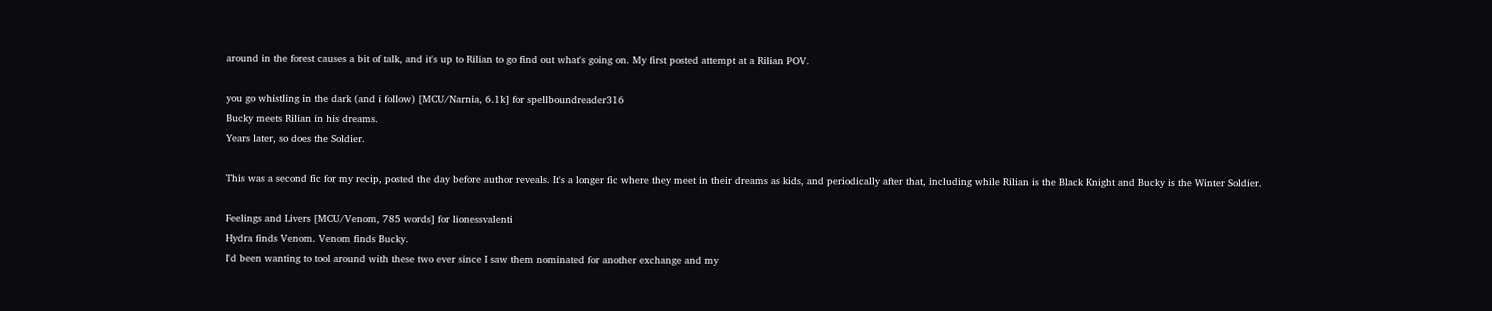around in the forest causes a bit of talk, and it's up to Rilian to go find out what's going on. My first posted attempt at a Rilian POV.

you go whistling in the dark (and i follow) [MCU/Narnia, 6.1k] for spellboundreader316
Bucky meets Rilian in his dreams.
Years later, so does the Soldier.

This was a second fic for my recip, posted the day before author reveals. It's a longer fic where they meet in their dreams as kids, and periodically after that, including while Rilian is the Black Knight and Bucky is the Winter Soldier.

Feelings and Livers [MCU/Venom, 785 words] for lionessvalenti
Hydra finds Venom. Venom finds Bucky.
I'd been wanting to tool around with these two ever since I saw them nominated for another exchange and my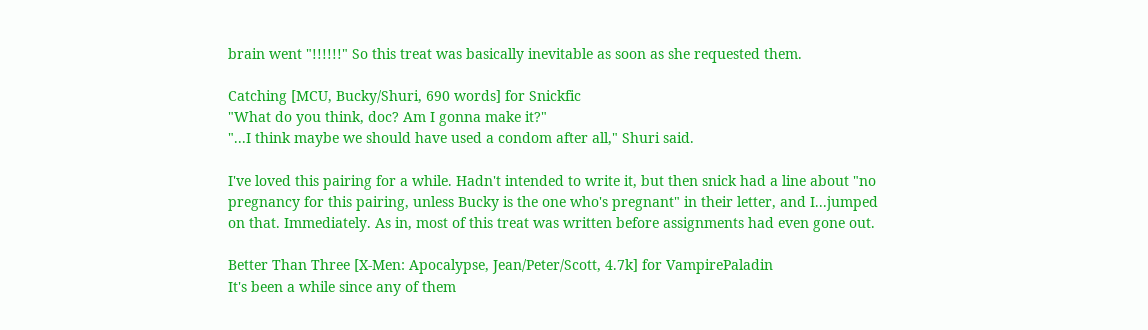brain went "!!!!!!" So this treat was basically inevitable as soon as she requested them.

Catching [MCU, Bucky/Shuri, 690 words] for Snickfic
"What do you think, doc? Am I gonna make it?"
"...I think maybe we should have used a condom after all," Shuri said.

I've loved this pairing for a while. Hadn't intended to write it, but then snick had a line about "no pregnancy for this pairing, unless Bucky is the one who's pregnant" in their letter, and I...jumped on that. Immediately. As in, most of this treat was written before assignments had even gone out.

Better Than Three [X-Men: Apocalypse, Jean/Peter/Scott, 4.7k] for VampirePaladin
It's been a while since any of them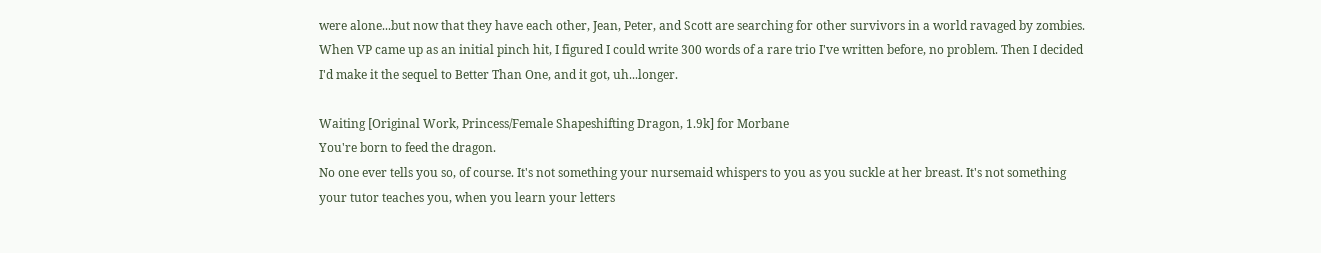were alone...but now that they have each other, Jean, Peter, and Scott are searching for other survivors in a world ravaged by zombies.
When VP came up as an initial pinch hit, I figured I could write 300 words of a rare trio I've written before, no problem. Then I decided I'd make it the sequel to Better Than One, and it got, uh...longer.

Waiting [Original Work, Princess/Female Shapeshifting Dragon, 1.9k] for Morbane
You're born to feed the dragon.
No one ever tells you so, of course. It's not something your nursemaid whispers to you as you suckle at her breast. It's not something your tutor teaches you, when you learn your letters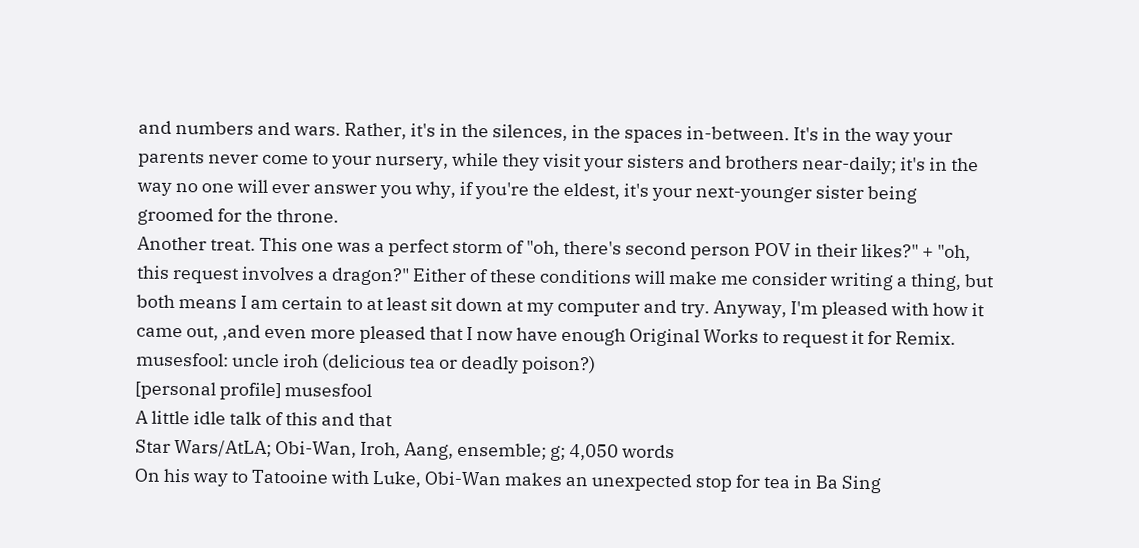and numbers and wars. Rather, it's in the silences, in the spaces in-between. It's in the way your parents never come to your nursery, while they visit your sisters and brothers near-daily; it's in the way no one will ever answer you why, if you're the eldest, it's your next-younger sister being groomed for the throne.
Another treat. This one was a perfect storm of "oh, there's second person POV in their likes?" + "oh, this request involves a dragon?" Either of these conditions will make me consider writing a thing, but both means I am certain to at least sit down at my computer and try. Anyway, I'm pleased with how it came out, ,and even more pleased that I now have enough Original Works to request it for Remix.
musesfool: uncle iroh (delicious tea or deadly poison?)
[personal profile] musesfool
A little idle talk of this and that
Star Wars/AtLA; Obi-Wan, Iroh, Aang, ensemble; g; 4,050 words
On his way to Tatooine with Luke, Obi-Wan makes an unexpected stop for tea in Ba Sing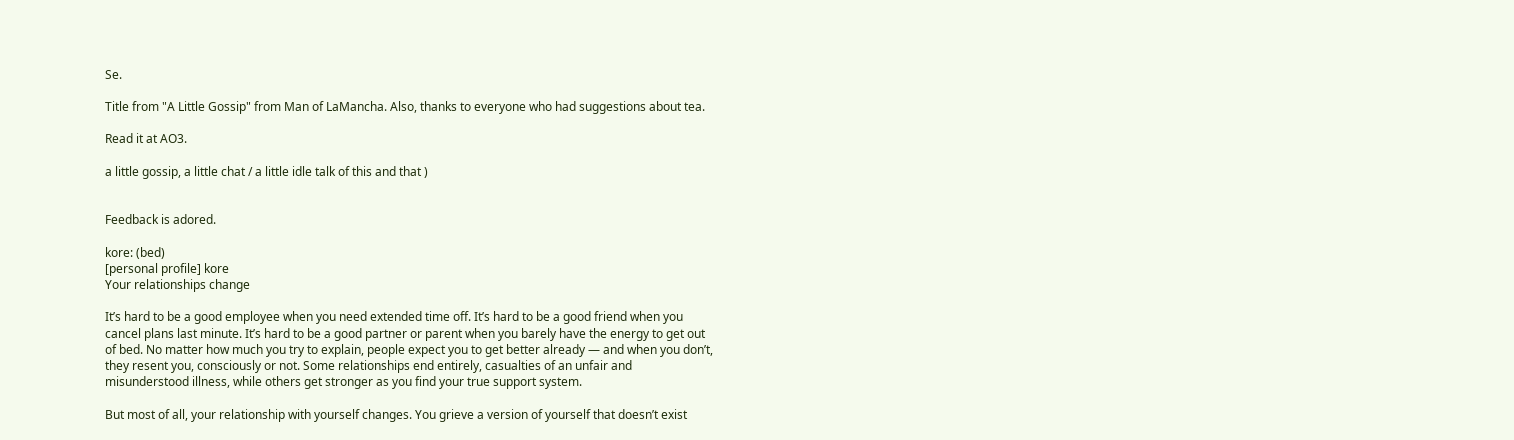Se.

Title from "A Little Gossip" from Man of LaMancha. Also, thanks to everyone who had suggestions about tea.

Read it at AO3.

a little gossip, a little chat / a little idle talk of this and that )


Feedback is adored.

kore: (bed)
[personal profile] kore
Your relationships change

It’s hard to be a good employee when you need extended time off. It’s hard to be a good friend when you cancel plans last minute. It’s hard to be a good partner or parent when you barely have the energy to get out of bed. No matter how much you try to explain, people expect you to get better already — and when you don’t, they resent you, consciously or not. Some relationships end entirely, casualties of an unfair and misunderstood illness, while others get stronger as you find your true support system.

But most of all, your relationship with yourself changes. You grieve a version of yourself that doesn’t exist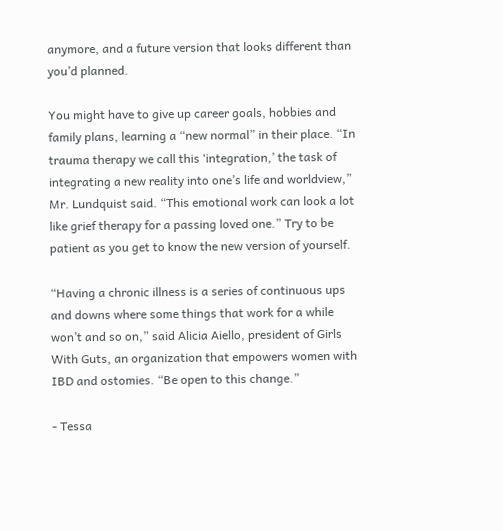anymore, and a future version that looks different than you’d planned.

You might have to give up career goals, hobbies and family plans, learning a “new normal” in their place. “In trauma therapy we call this ‘integration,’ the task of integrating a new reality into one’s life and worldview,” Mr. Lundquist said. “This emotional work can look a lot like grief therapy for a passing loved one.” Try to be patient as you get to know the new version of yourself.

“Having a chronic illness is a series of continuous ups and downs where some things that work for a while won’t and so on,” said Alicia Aiello, president of Girls With Guts, an organization that empowers women with IBD and ostomies. “Be open to this change.”

- Tessa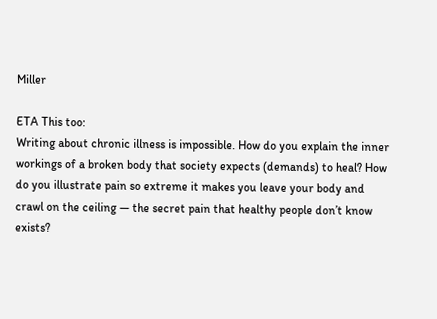Miller

ETA This too:
Writing about chronic illness is impossible. How do you explain the inner workings of a broken body that society expects (demands) to heal? How do you illustrate pain so extreme it makes you leave your body and crawl on the ceiling — the secret pain that healthy people don’t know exists?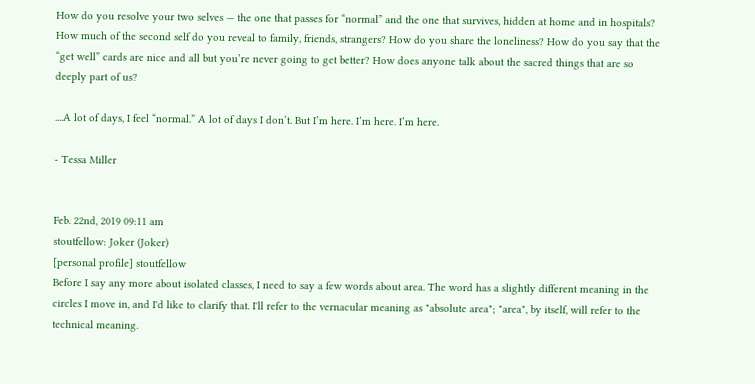How do you resolve your two selves — the one that passes for “normal” and the one that survives, hidden at home and in hospitals? How much of the second self do you reveal to family, friends, strangers? How do you share the loneliness? How do you say that the “get well” cards are nice and all but you’re never going to get better? How does anyone talk about the sacred things that are so deeply part of us?

....A lot of days, I feel “normal.” A lot of days I don’t. But I’m here. I’m here. I’m here.

- Tessa Miller


Feb. 22nd, 2019 09:11 am
stoutfellow: Joker (Joker)
[personal profile] stoutfellow
Before I say any more about isolated classes, I need to say a few words about area. The word has a slightly different meaning in the circles I move in, and I'd like to clarify that. I'll refer to the vernacular meaning as "absolute area"; "area", by itself, will refer to the technical meaning.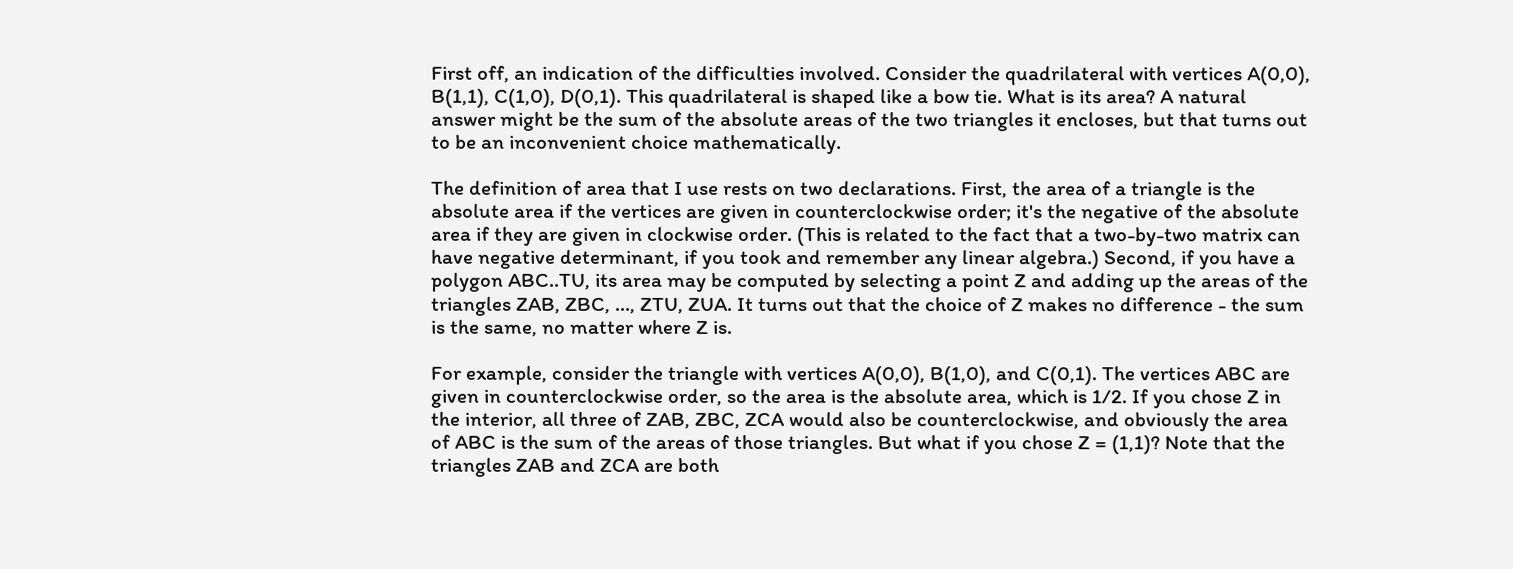First off, an indication of the difficulties involved. Consider the quadrilateral with vertices A(0,0), B(1,1), C(1,0), D(0,1). This quadrilateral is shaped like a bow tie. What is its area? A natural answer might be the sum of the absolute areas of the two triangles it encloses, but that turns out to be an inconvenient choice mathematically.

The definition of area that I use rests on two declarations. First, the area of a triangle is the absolute area if the vertices are given in counterclockwise order; it's the negative of the absolute area if they are given in clockwise order. (This is related to the fact that a two-by-two matrix can have negative determinant, if you took and remember any linear algebra.) Second, if you have a polygon ABC..TU, its area may be computed by selecting a point Z and adding up the areas of the triangles ZAB, ZBC, ..., ZTU, ZUA. It turns out that the choice of Z makes no difference - the sum is the same, no matter where Z is.

For example, consider the triangle with vertices A(0,0), B(1,0), and C(0,1). The vertices ABC are given in counterclockwise order, so the area is the absolute area, which is 1/2. If you chose Z in the interior, all three of ZAB, ZBC, ZCA would also be counterclockwise, and obviously the area of ABC is the sum of the areas of those triangles. But what if you chose Z = (1,1)? Note that the triangles ZAB and ZCA are both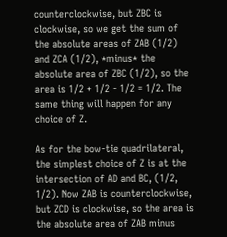counterclockwise, but ZBC is clockwise, so we get the sum of the absolute areas of ZAB (1/2) and ZCA (1/2), *minus* the absolute area of ZBC (1/2), so the area is 1/2 + 1/2 - 1/2 = 1/2. The same thing will happen for any choice of Z.

As for the bow-tie quadrilateral, the simplest choice of Z is at the intersection of AD and BC, (1/2, 1/2). Now ZAB is counterclockwise, but ZCD is clockwise, so the area is the absolute area of ZAB minus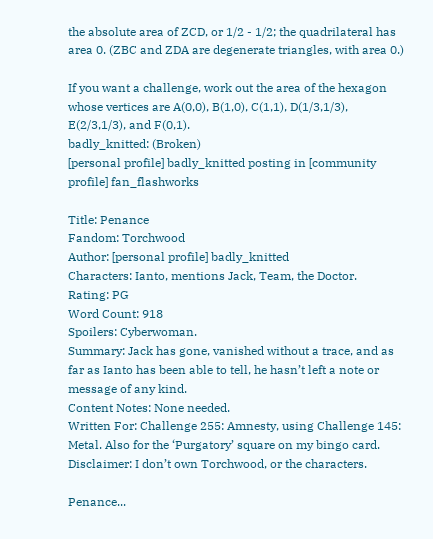the absolute area of ZCD, or 1/2 - 1/2; the quadrilateral has area 0. (ZBC and ZDA are degenerate triangles, with area 0.)

If you want a challenge, work out the area of the hexagon whose vertices are A(0,0), B(1,0), C(1,1), D(1/3,1/3), E(2/3,1/3), and F(0,1).
badly_knitted: (Broken)
[personal profile] badly_knitted posting in [community profile] fan_flashworks

Title: Penance
Fandom: Torchwood
Author: [personal profile] badly_knitted
Characters: Ianto, mentions Jack, Team, the Doctor.
Rating: PG
Word Count: 918
Spoilers: Cyberwoman.
Summary: Jack has gone, vanished without a trace, and as far as Ianto has been able to tell, he hasn’t left a note or message of any kind.
Content Notes: None needed.
Written For: Challenge 255: Amnesty, using Challenge 145: Metal. Also for the ‘Purgatory’ square on my bingo card.
Disclaimer: I don’t own Torchwood, or the characters.

Penance...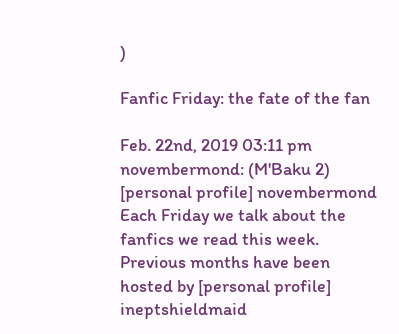)

Fanfic Friday: the fate of the fan

Feb. 22nd, 2019 03:11 pm
novembermond: (M'Baku 2)
[personal profile] novembermond
Each Friday we talk about the fanfics we read this week. Previous months have been hosted by [personal profile] ineptshieldmaid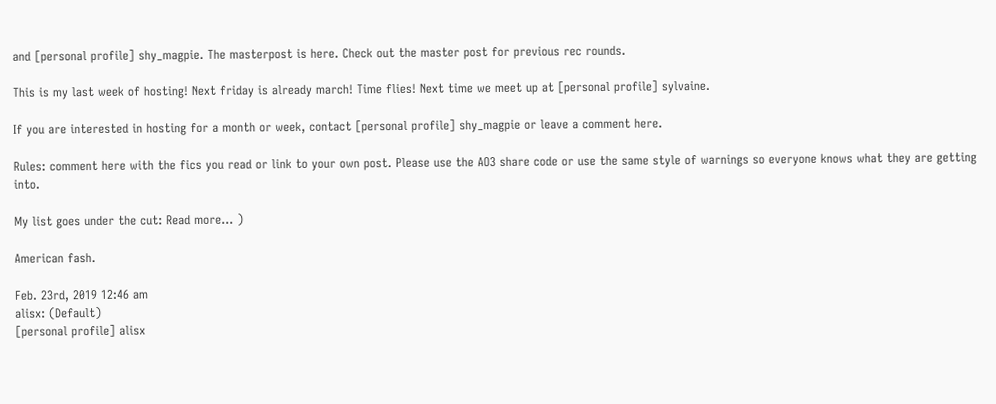and [personal profile] shy_magpie. The masterpost is here. Check out the master post for previous rec rounds.

This is my last week of hosting! Next friday is already march! Time flies! Next time we meet up at [personal profile] sylvaine.

If you are interested in hosting for a month or week, contact [personal profile] shy_magpie or leave a comment here.

Rules: comment here with the fics you read or link to your own post. Please use the AO3 share code or use the same style of warnings so everyone knows what they are getting into.

My list goes under the cut: Read more... )

American fash.

Feb. 23rd, 2019 12:46 am
alisx: (Default)
[personal profile] alisx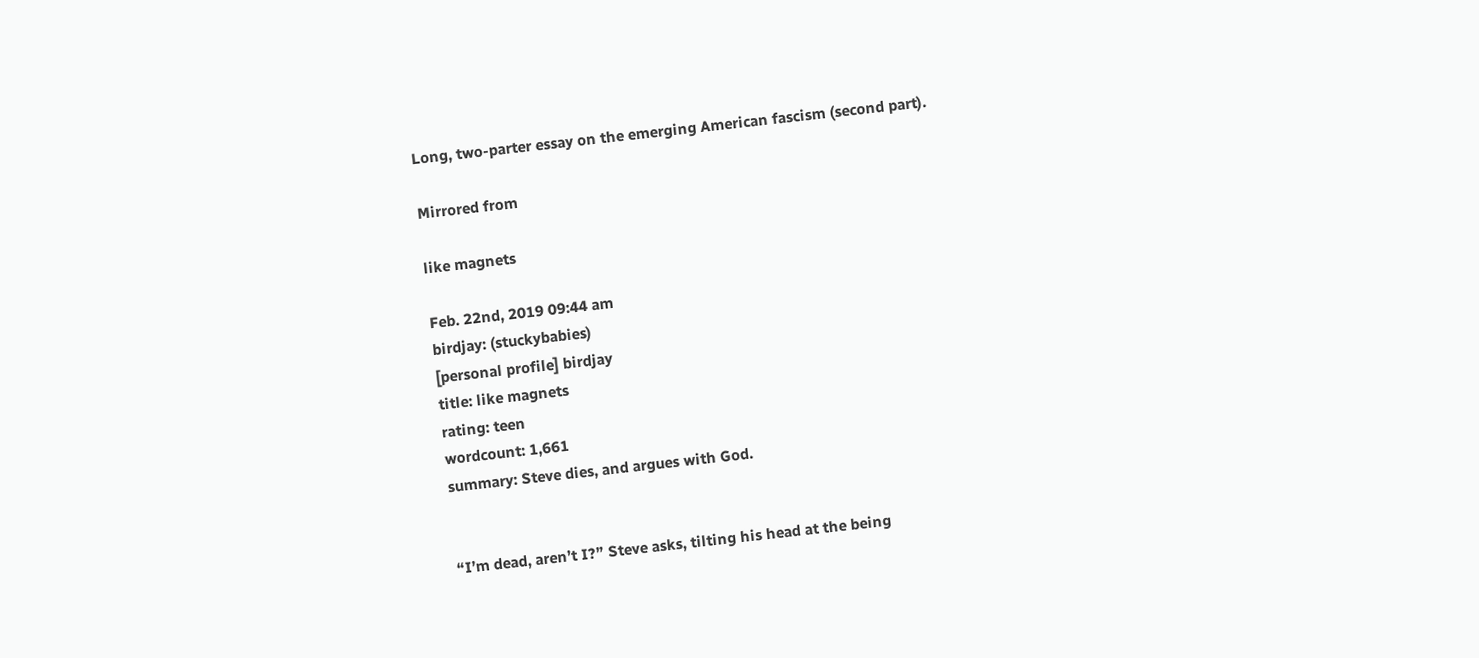Long, two-parter essay on the emerging American fascism (second part).

Mirrored from

like magnets

Feb. 22nd, 2019 09:44 am
birdjay: (stuckybabies)
[personal profile] birdjay
title: like magnets
rating: teen
wordcount: 1,661
summary: Steve dies, and argues with God.


“I’m dead, aren’t I?” Steve asks, tilting his head at the being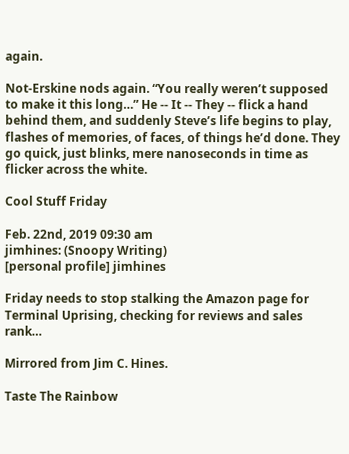again.

Not-Erskine nods again. “You really weren’t supposed to make it this long…” He -- It -- They -- flick a hand behind them, and suddenly Steve’s life begins to play, flashes of memories, of faces, of things he’d done. They go quick, just blinks, mere nanoseconds in time as flicker across the white.

Cool Stuff Friday

Feb. 22nd, 2019 09:30 am
jimhines: (Snoopy Writing)
[personal profile] jimhines

Friday needs to stop stalking the Amazon page for Terminal Uprising, checking for reviews and sales rank…

Mirrored from Jim C. Hines.

Taste The Rainbow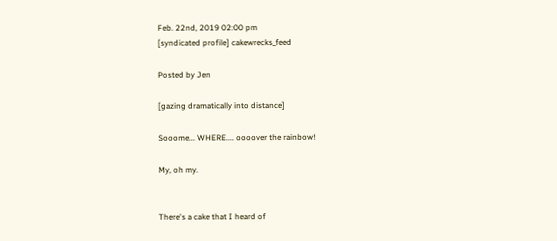Feb. 22nd, 2019 02:00 pm
[syndicated profile] cakewrecks_feed

Posted by Jen

[gazing dramatically into distance]

Sooome... WHERE.... oooover the rainbow!

My, oh my.


There's a cake that I heard of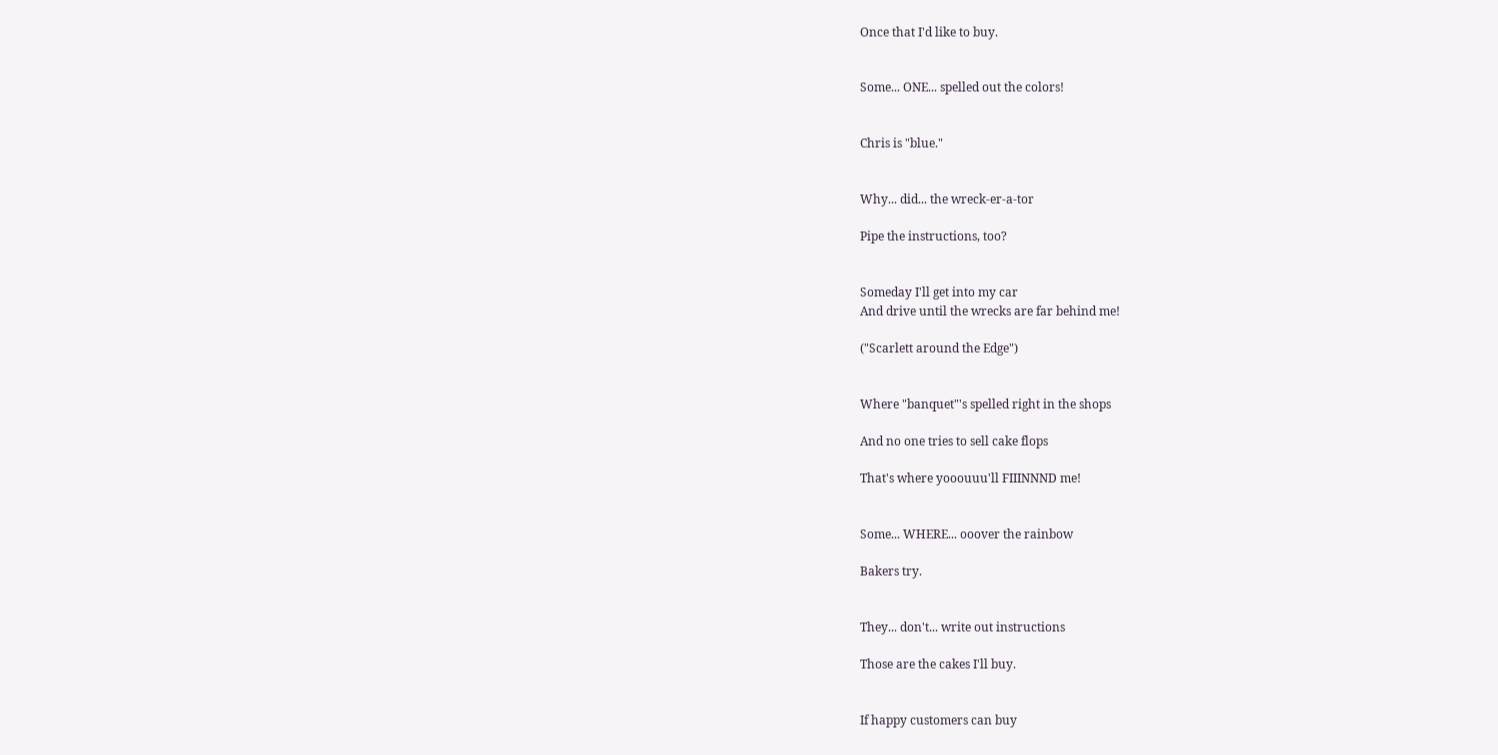Once that I'd like to buy.


Some... ONE... spelled out the colors!


Chris is "blue."


Why... did... the wreck-er-a-tor

Pipe the instructions, too?


Someday I'll get into my car
And drive until the wrecks are far behind me!

("Scarlett around the Edge")


Where "banquet"'s spelled right in the shops

And no one tries to sell cake flops

That's where yooouuu'll FIIINNND me!


Some... WHERE... ooover the rainbow

Bakers try.


They... don't... write out instructions

Those are the cakes I'll buy.


If happy customers can buy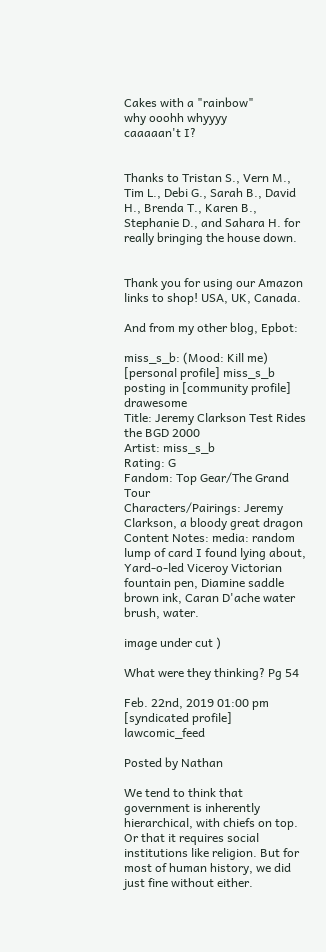Cakes with a "rainbow"
why ooohh whyyyy
caaaaan't I?


Thanks to Tristan S., Vern M., Tim L., Debi G., Sarah B., David H., Brenda T., Karen B., Stephanie D., and Sahara H. for really bringing the house down.


Thank you for using our Amazon links to shop! USA, UK, Canada.

And from my other blog, Epbot:

miss_s_b: (Mood: Kill me)
[personal profile] miss_s_b posting in [community profile] drawesome
Title: Jeremy Clarkson Test Rides the BGD 2000
Artist: miss_s_b
Rating: G
Fandom: Top Gear/The Grand Tour
Characters/Pairings: Jeremy Clarkson, a bloody great dragon
Content Notes: media: random lump of card I found lying about, Yard-o-led Viceroy Victorian fountain pen, Diamine saddle brown ink, Caran D'ache water brush, water.

image under cut )

What were they thinking? Pg 54

Feb. 22nd, 2019 01:00 pm
[syndicated profile] lawcomic_feed

Posted by Nathan

We tend to think that government is inherently hierarchical, with chiefs on top. Or that it requires social institutions like religion. But for most of human history, we did just fine without either.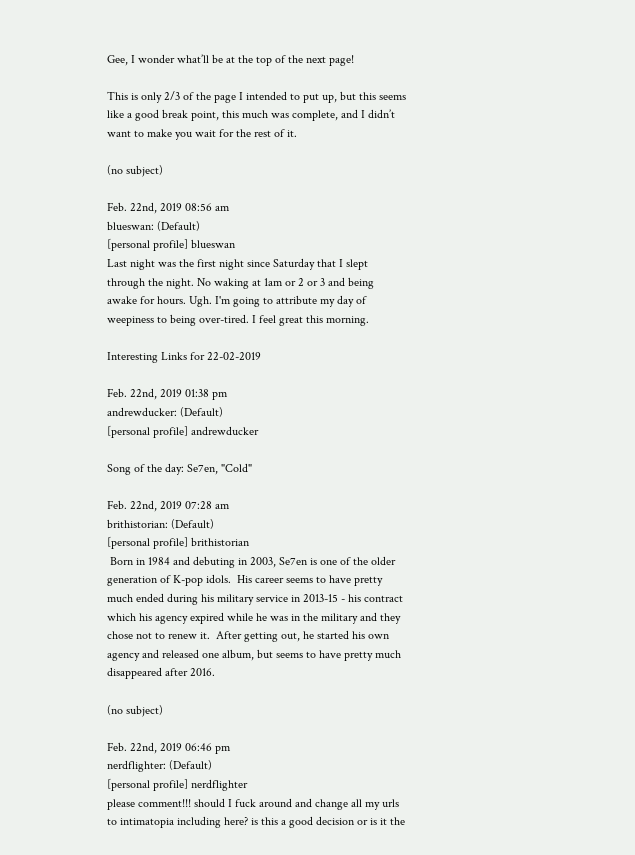Gee, I wonder what’ll be at the top of the next page!

This is only 2/3 of the page I intended to put up, but this seems like a good break point, this much was complete, and I didn’t want to make you wait for the rest of it.

(no subject)

Feb. 22nd, 2019 08:56 am
blueswan: (Default)
[personal profile] blueswan
Last night was the first night since Saturday that I slept through the night. No waking at 1am or 2 or 3 and being awake for hours. Ugh. I'm going to attribute my day of weepiness to being over-tired. I feel great this morning.

Interesting Links for 22-02-2019

Feb. 22nd, 2019 01:38 pm
andrewducker: (Default)
[personal profile] andrewducker

Song of the day: Se7en, "Cold"

Feb. 22nd, 2019 07:28 am
brithistorian: (Default)
[personal profile] brithistorian
 Born in 1984 and debuting in 2003, Se7en is one of the older generation of K-pop idols.  His career seems to have pretty much ended during his military service in 2013-15 - his contract which his agency expired while he was in the military and they chose not to renew it.  After getting out, he started his own agency and released one album, but seems to have pretty much disappeared after 2016.

(no subject)

Feb. 22nd, 2019 06:46 pm
nerdflighter: (Default)
[personal profile] nerdflighter
please comment!!! should I fuck around and change all my urls to intimatopia including here? is this a good decision or is it the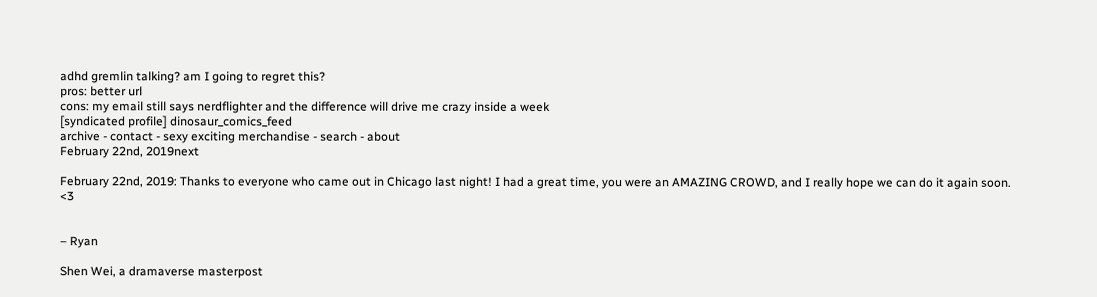adhd gremlin talking? am I going to regret this?
pros: better url
cons: my email still says nerdflighter and the difference will drive me crazy inside a week
[syndicated profile] dinosaur_comics_feed
archive - contact - sexy exciting merchandise - search - about
February 22nd, 2019next

February 22nd, 2019: Thanks to everyone who came out in Chicago last night! I had a great time, you were an AMAZING CROWD, and I really hope we can do it again soon. <3


– Ryan

Shen Wei, a dramaverse masterpost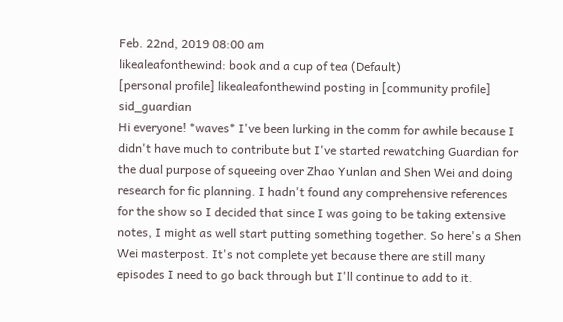Feb. 22nd, 2019 08:00 am
likealeafonthewind: book and a cup of tea (Default)
[personal profile] likealeafonthewind posting in [community profile] sid_guardian
Hi everyone! *waves* I've been lurking in the comm for awhile because I didn't have much to contribute but I've started rewatching Guardian for the dual purpose of squeeing over Zhao Yunlan and Shen Wei and doing research for fic planning. I hadn't found any comprehensive references for the show so I decided that since I was going to be taking extensive notes, I might as well start putting something together. So here's a Shen Wei masterpost. It's not complete yet because there are still many episodes I need to go back through but I'll continue to add to it.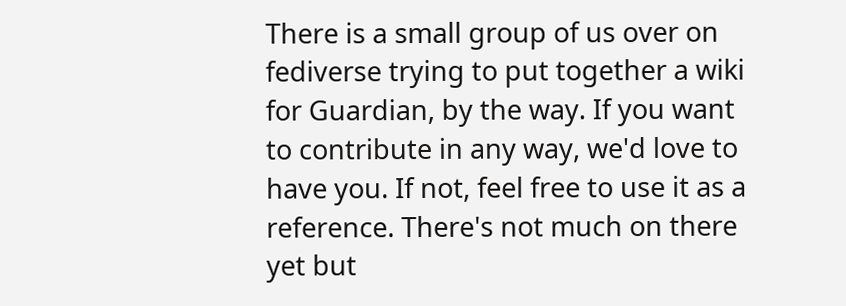There is a small group of us over on fediverse trying to put together a wiki for Guardian, by the way. If you want to contribute in any way, we'd love to have you. If not, feel free to use it as a reference. There's not much on there yet but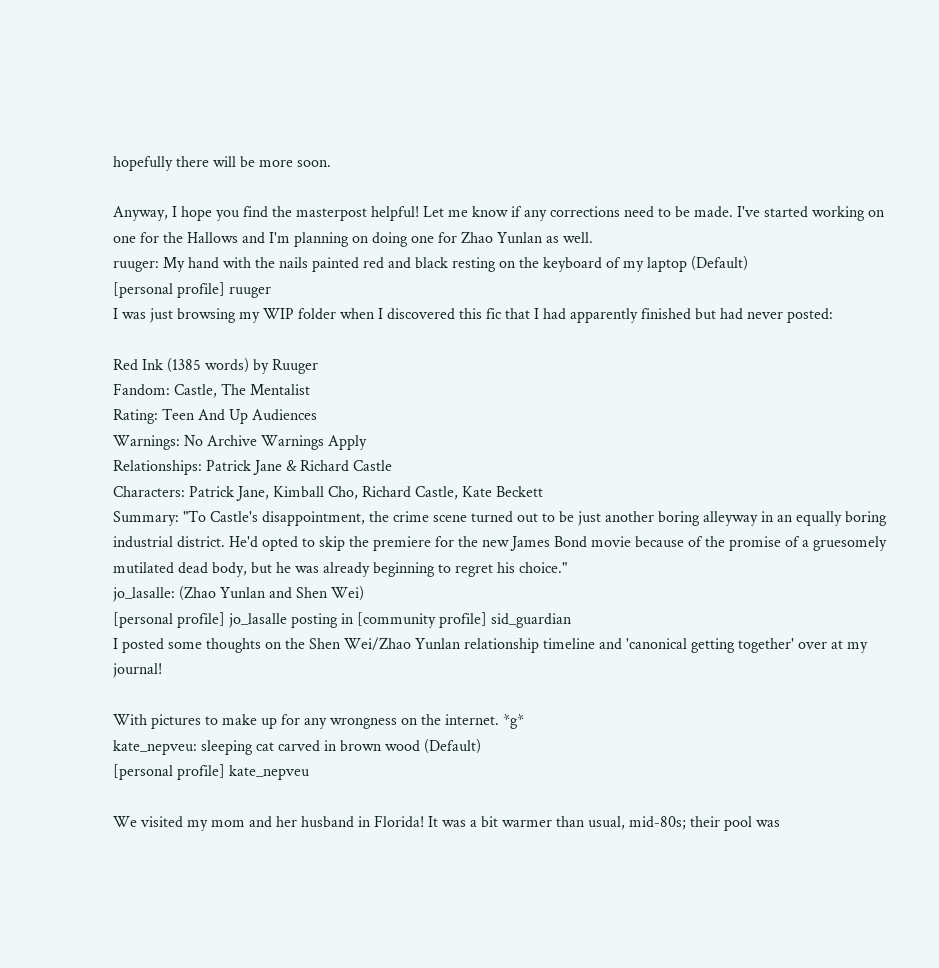hopefully there will be more soon.

Anyway, I hope you find the masterpost helpful! Let me know if any corrections need to be made. I've started working on one for the Hallows and I'm planning on doing one for Zhao Yunlan as well.
ruuger: My hand with the nails painted red and black resting on the keyboard of my laptop (Default)
[personal profile] ruuger
I was just browsing my WIP folder when I discovered this fic that I had apparently finished but had never posted:

Red Ink (1385 words) by Ruuger
Fandom: Castle, The Mentalist
Rating: Teen And Up Audiences
Warnings: No Archive Warnings Apply
Relationships: Patrick Jane & Richard Castle
Characters: Patrick Jane, Kimball Cho, Richard Castle, Kate Beckett
Summary: "To Castle's disappointment, the crime scene turned out to be just another boring alleyway in an equally boring industrial district. He'd opted to skip the premiere for the new James Bond movie because of the promise of a gruesomely mutilated dead body, but he was already beginning to regret his choice."
jo_lasalle: (Zhao Yunlan and Shen Wei)
[personal profile] jo_lasalle posting in [community profile] sid_guardian
I posted some thoughts on the Shen Wei/Zhao Yunlan relationship timeline and 'canonical getting together' over at my journal!

With pictures to make up for any wrongness on the internet. *g*
kate_nepveu: sleeping cat carved in brown wood (Default)
[personal profile] kate_nepveu

We visited my mom and her husband in Florida! It was a bit warmer than usual, mid-80s; their pool was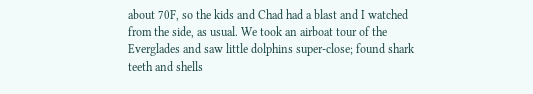about 70F, so the kids and Chad had a blast and I watched from the side, as usual. We took an airboat tour of the Everglades and saw little dolphins super-close; found shark teeth and shells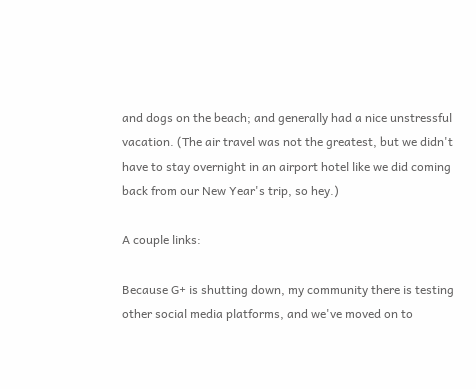and dogs on the beach; and generally had a nice unstressful vacation. (The air travel was not the greatest, but we didn't have to stay overnight in an airport hotel like we did coming back from our New Year's trip, so hey.)

A couple links:

Because G+ is shutting down, my community there is testing other social media platforms, and we've moved on to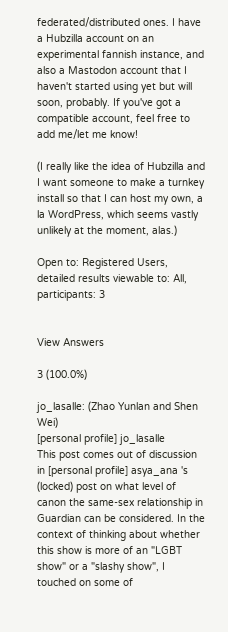federated/distributed ones. I have a Hubzilla account on an experimental fannish instance, and also a Mastodon account that I haven't started using yet but will soon, probably. If you've got a compatible account, feel free to add me/let me know!

(I really like the idea of Hubzilla and I want someone to make a turnkey install so that I can host my own, a la WordPress, which seems vastly unlikely at the moment, alas.)

Open to: Registered Users, detailed results viewable to: All, participants: 3


View Answers

3 (100.0%)

jo_lasalle: (Zhao Yunlan and Shen Wei)
[personal profile] jo_lasalle
This post comes out of discussion in [personal profile] asya_ana 's (locked) post on what level of canon the same-sex relationship in Guardian can be considered. In the context of thinking about whether this show is more of an "LGBT show" or a "slashy show", I touched on some of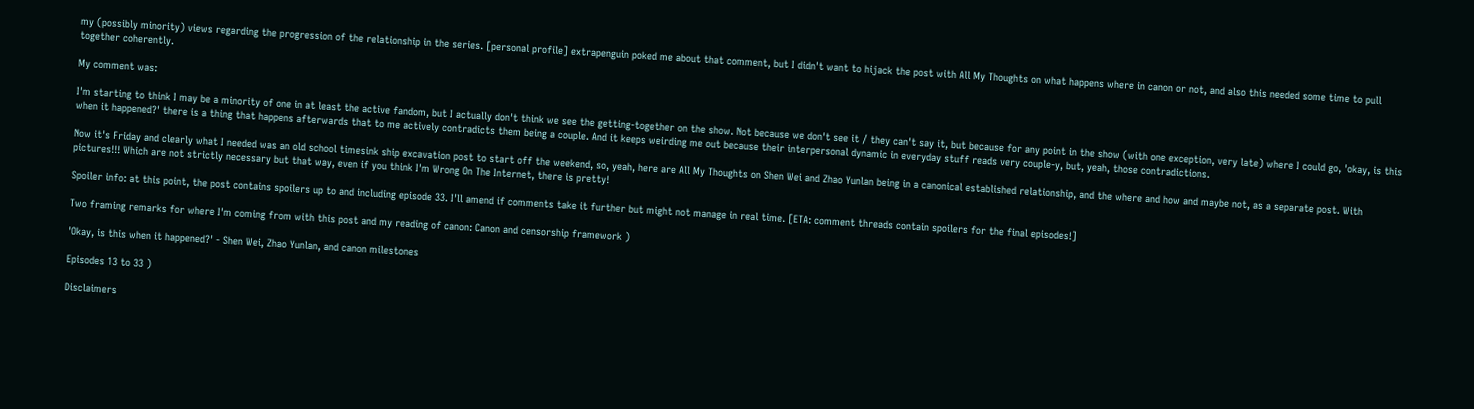my (possibly minority) views regarding the progression of the relationship in the series. [personal profile] extrapenguin poked me about that comment, but I didn't want to hijack the post with All My Thoughts on what happens where in canon or not, and also this needed some time to pull together coherently.

My comment was:

I'm starting to think I may be a minority of one in at least the active fandom, but I actually don't think we see the getting-together on the show. Not because we don't see it / they can't say it, but because for any point in the show (with one exception, very late) where I could go, 'okay, is this when it happened?' there is a thing that happens afterwards that to me actively contradicts them being a couple. And it keeps weirding me out because their interpersonal dynamic in everyday stuff reads very couple-y, but, yeah, those contradictions.

Now it's Friday and clearly what I needed was an old school timesink ship excavation post to start off the weekend, so, yeah, here are All My Thoughts on Shen Wei and Zhao Yunlan being in a canonical established relationship, and the where and how and maybe not, as a separate post. With pictures!!! Which are not strictly necessary but that way, even if you think I'm Wrong On The Internet, there is pretty!

Spoiler info: at this point, the post contains spoilers up to and including episode 33. I'll amend if comments take it further but might not manage in real time. [ETA: comment threads contain spoilers for the final episodes!]

Two framing remarks for where I'm coming from with this post and my reading of canon: Canon and censorship framework )

'Okay, is this when it happened?' - Shen Wei, Zhao Yunlan, and canon milestones

Episodes 13 to 33 )

Disclaimers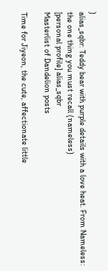)
alias_sqbr: Teddy bear with purple details with a love heat. From Nameless: the one thing you must recall (nameless)
[personal profile] alias_sqbr
Masterlist of Dandelion posts

Time for Jiyeon, the cute, affectionate little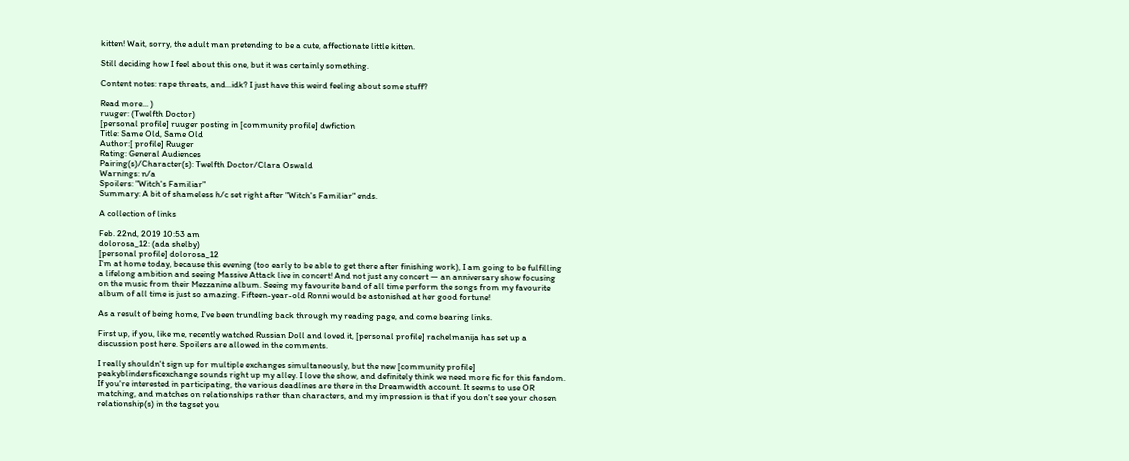kitten! Wait, sorry, the adult man pretending to be a cute, affectionate little kitten.

Still deciding how I feel about this one, but it was certainly something.

Content notes: rape threats, and...idk? I just have this weird feeling about some stuff?

Read more... )
ruuger: (Twelfth Doctor)
[personal profile] ruuger posting in [community profile] dwfiction
Title: Same Old, Same Old
Author:[ profile] Ruuger
Rating: General Audiences
Pairing(s)/Character(s): Twelfth Doctor/Clara Oswald
Warnings: n/a
Spoilers: "Witch's Familiar"
Summary: A bit of shameless h/c set right after "Witch's Familiar" ends.

A collection of links

Feb. 22nd, 2019 10:53 am
dolorosa_12: (ada shelby)
[personal profile] dolorosa_12
I'm at home today, because this evening (too early to be able to get there after finishing work), I am going to be fulfilling a lifelong ambition and seeing Massive Attack live in concert! And not just any concert — an anniversary show focusing on the music from their Mezzanine album. Seeing my favourite band of all time perform the songs from my favourite album of all time is just so amazing. Fifteen-year-old Ronni would be astonished at her good fortune!

As a result of being home, I've been trundling back through my reading page, and come bearing links.

First up, if you, like me, recently watched Russian Doll and loved it, [personal profile] rachelmanija has set up a discussion post here. Spoilers are allowed in the comments.

I really shouldn't sign up for multiple exchanges simultaneously, but the new [community profile] peakyblindersficexchange sounds right up my alley. I love the show, and definitely think we need more fic for this fandom. If you're interested in participating, the various deadlines are there in the Dreamwidth account. It seems to use OR matching, and matches on relationships rather than characters, and my impression is that if you don't see your chosen relationship(s) in the tagset you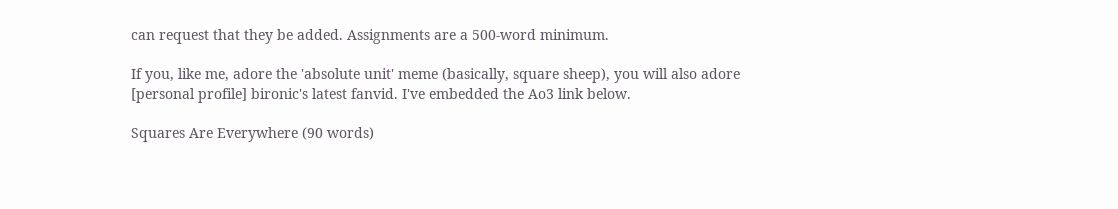can request that they be added. Assignments are a 500-word minimum.

If you, like me, adore the 'absolute unit' meme (basically, square sheep), you will also adore [personal profile] bironic's latest fanvid. I've embedded the Ao3 link below.

Squares Are Everywhere (90 words)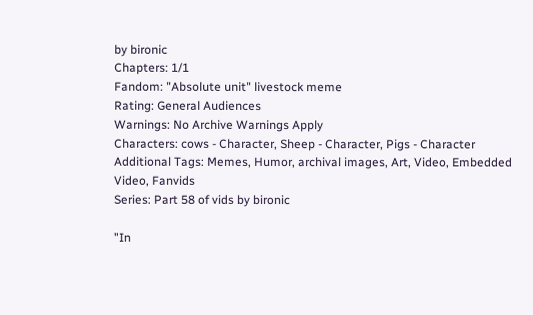by bironic
Chapters: 1/1
Fandom: "Absolute unit" livestock meme
Rating: General Audiences
Warnings: No Archive Warnings Apply
Characters: cows - Character, Sheep - Character, Pigs - Character
Additional Tags: Memes, Humor, archival images, Art, Video, Embedded Video, Fanvids
Series: Part 58 of vids by bironic

"In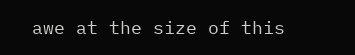awe at the size of this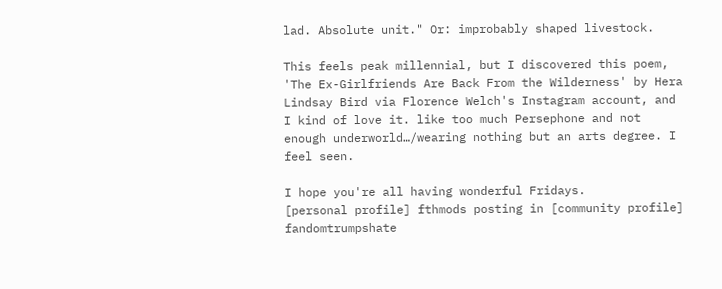lad. Absolute unit." Or: improbably shaped livestock.

This feels peak millennial, but I discovered this poem, 'The Ex-Girlfriends Are Back From the Wilderness' by Hera Lindsay Bird via Florence Welch's Instagram account, and I kind of love it. like too much Persephone and not enough underworld…/wearing nothing but an arts degree. I feel seen.

I hope you're all having wonderful Fridays.
[personal profile] fthmods posting in [community profile] fandomtrumpshate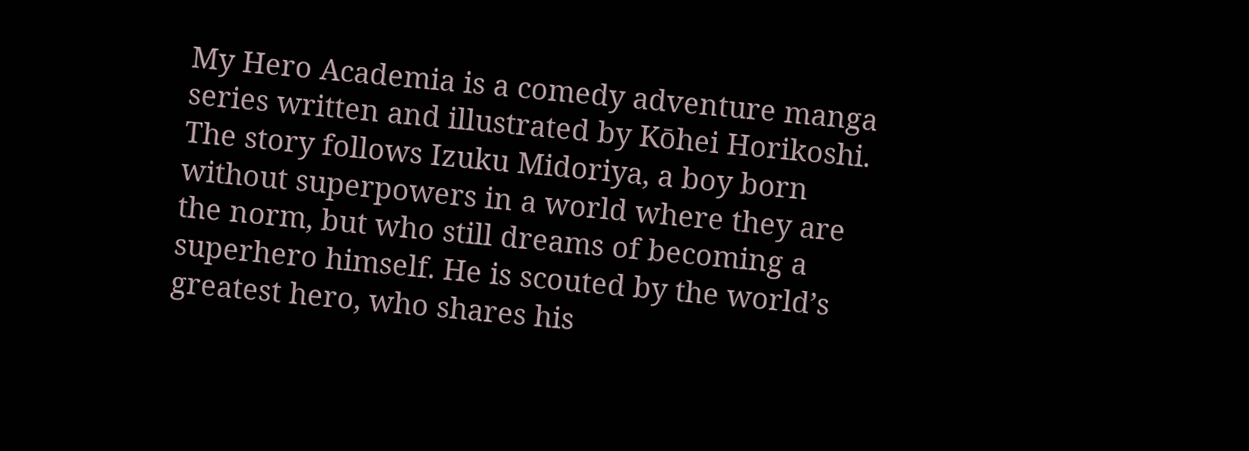My Hero Academia is a comedy adventure manga series written and illustrated by Kōhei Horikoshi. The story follows Izuku Midoriya, a boy born without superpowers in a world where they are the norm, but who still dreams of becoming a superhero himself. He is scouted by the world’s greatest hero, who shares his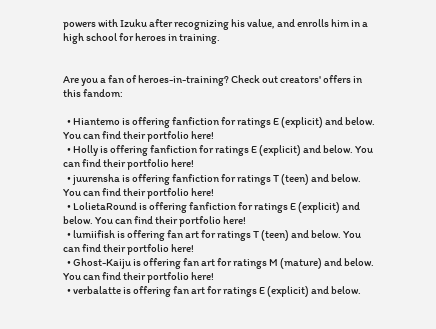powers with Izuku after recognizing his value, and enrolls him in a high school for heroes in training.


Are you a fan of heroes-in-training? Check out creators' offers in this fandom:

  • Hiantemo is offering fanfiction for ratings E (explicit) and below. You can find their portfolio here!
  • Holly is offering fanfiction for ratings E (explicit) and below. You can find their portfolio here!
  • juurensha is offering fanfiction for ratings T (teen) and below. You can find their portfolio here!
  • LolietaRound is offering fanfiction for ratings E (explicit) and below. You can find their portfolio here!
  • lumiifish is offering fan art for ratings T (teen) and below. You can find their portfolio here!
  • Ghost-Kaiju is offering fan art for ratings M (mature) and below. You can find their portfolio here!
  • verbalatte is offering fan art for ratings E (explicit) and below.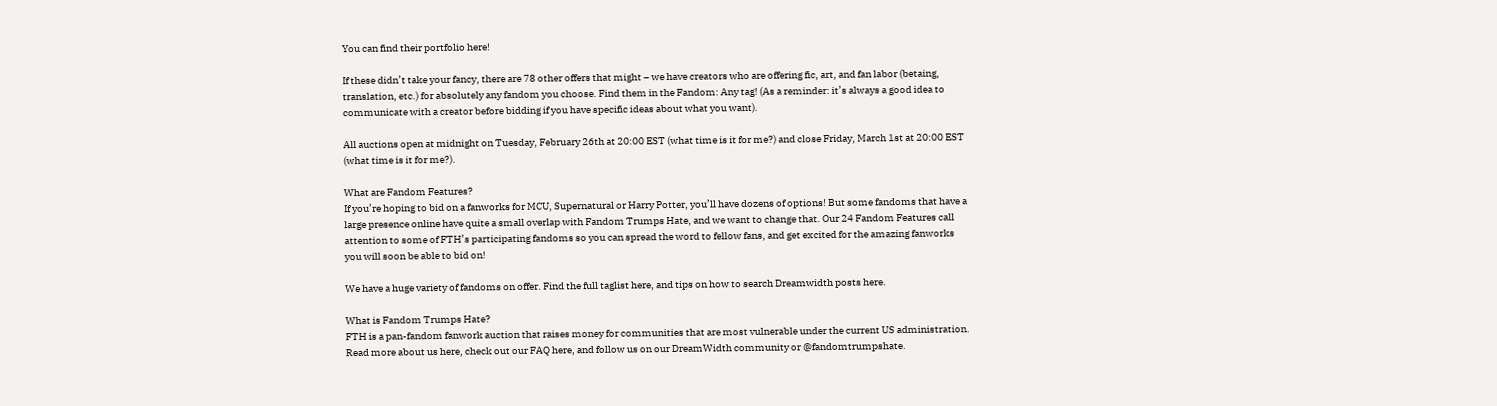You can find their portfolio here!

If these didn’t take your fancy, there are 78 other offers that might – we have creators who are offering fic, art, and fan labor (betaing, translation, etc.) for absolutely any fandom you choose. Find them in the Fandom: Any tag! (As a reminder: it’s always a good idea to communicate with a creator before bidding if you have specific ideas about what you want).

All auctions open at midnight on Tuesday, February 26th at 20:00 EST (what time is it for me?) and close Friday, March 1st at 20:00 EST (what time is it for me?).

What are Fandom Features?
If you’re hoping to bid on a fanworks for MCU, Supernatural or Harry Potter, you’ll have dozens of options! But some fandoms that have a large presence online have quite a small overlap with Fandom Trumps Hate, and we want to change that. Our 24 Fandom Features call attention to some of FTH’s participating fandoms so you can spread the word to fellow fans, and get excited for the amazing fanworks you will soon be able to bid on!

We have a huge variety of fandoms on offer. Find the full taglist here, and tips on how to search Dreamwidth posts here.

What is Fandom Trumps Hate?
FTH is a pan-fandom fanwork auction that raises money for communities that are most vulnerable under the current US administration. Read more about us here, check out our FAQ here, and follow us on our DreamWidth community or @fandomtrumpshate.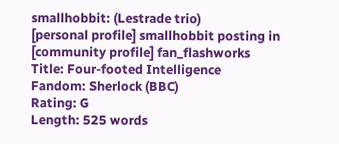smallhobbit: (Lestrade trio)
[personal profile] smallhobbit posting in [community profile] fan_flashworks
Title: Four-footed Intelligence
Fandom: Sherlock (BBC)
Rating: G
Length: 525 words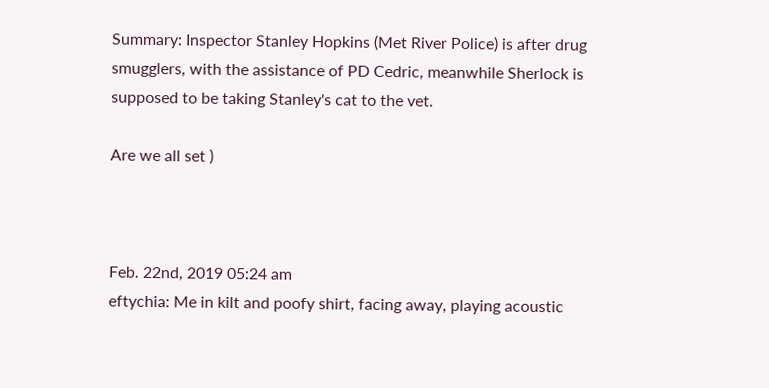Summary: Inspector Stanley Hopkins (Met River Police) is after drug smugglers, with the assistance of PD Cedric, meanwhile Sherlock is supposed to be taking Stanley's cat to the vet.

Are we all set )



Feb. 22nd, 2019 05:24 am
eftychia: Me in kilt and poofy shirt, facing away, playing acoustic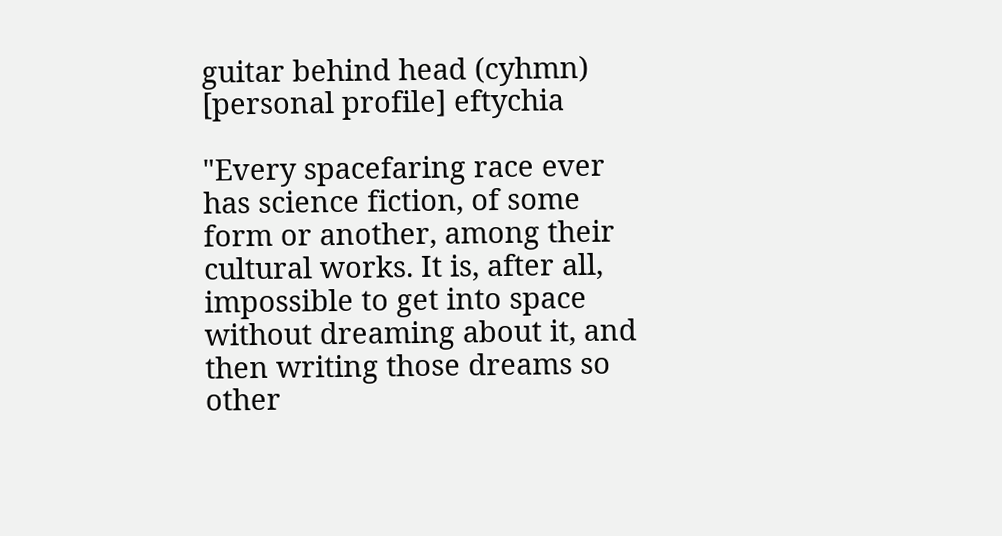guitar behind head (cyhmn)
[personal profile] eftychia

"Every spacefaring race ever has science fiction, of some form or another, among their cultural works. It is, after all, impossible to get into space without dreaming about it, and then writing those dreams so other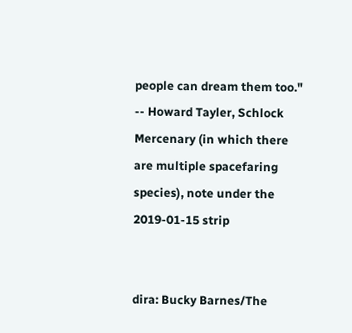people can dream them too." -- Howard Tayler, Schlock Mercenary (in which there are multiple spacefaring species), note under the 2019-01-15 strip


dira: Bucky Barnes/The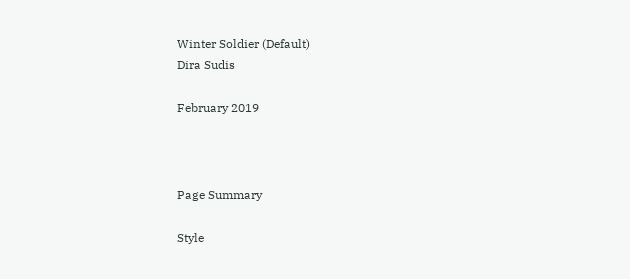Winter Soldier (Default)
Dira Sudis

February 2019



Page Summary

Style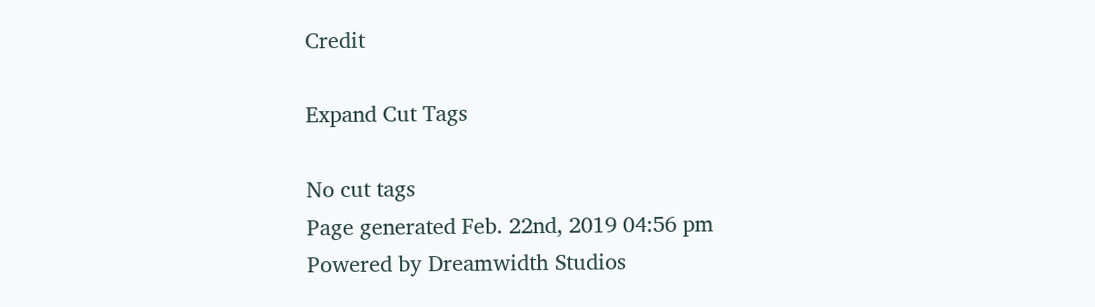Credit

Expand Cut Tags

No cut tags
Page generated Feb. 22nd, 2019 04:56 pm
Powered by Dreamwidth Studios